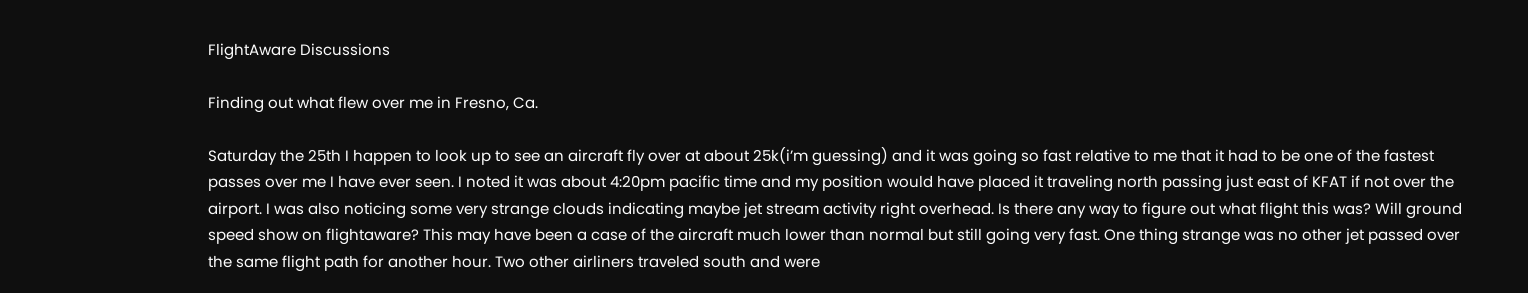FlightAware Discussions

Finding out what flew over me in Fresno, Ca.

Saturday the 25th I happen to look up to see an aircraft fly over at about 25k(i’m guessing) and it was going so fast relative to me that it had to be one of the fastest passes over me I have ever seen. I noted it was about 4:20pm pacific time and my position would have placed it traveling north passing just east of KFAT if not over the airport. I was also noticing some very strange clouds indicating maybe jet stream activity right overhead. Is there any way to figure out what flight this was? Will ground speed show on flightaware? This may have been a case of the aircraft much lower than normal but still going very fast. One thing strange was no other jet passed over the same flight path for another hour. Two other airliners traveled south and were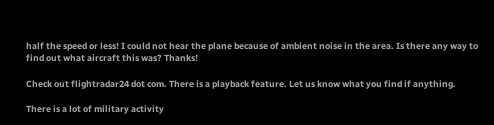half the speed or less! I could not hear the plane because of ambient noise in the area. Is there any way to find out what aircraft this was? Thanks!

Check out flightradar24 dot com. There is a playback feature. Let us know what you find if anything.

There is a lot of military activity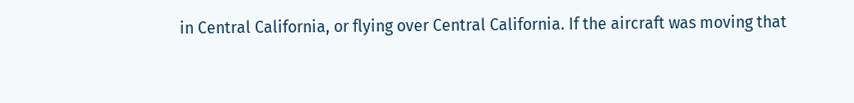in Central California, or flying over Central California. If the aircraft was moving that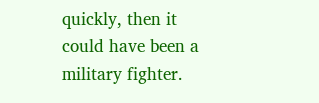quickly, then it could have been a military fighter.